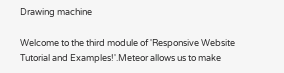Drawing machine

Welcome to the third module of 'Responsive Website Tutorial and Examples!'.Meteor allows us to make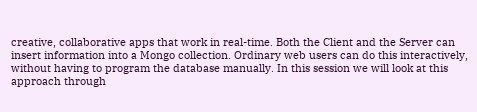creative, collaborative apps that work in real-time. Both the Client and the Server can insert information into a Mongo collection. Ordinary web users can do this interactively, without having to program the database manually. In this session we will look at this approach through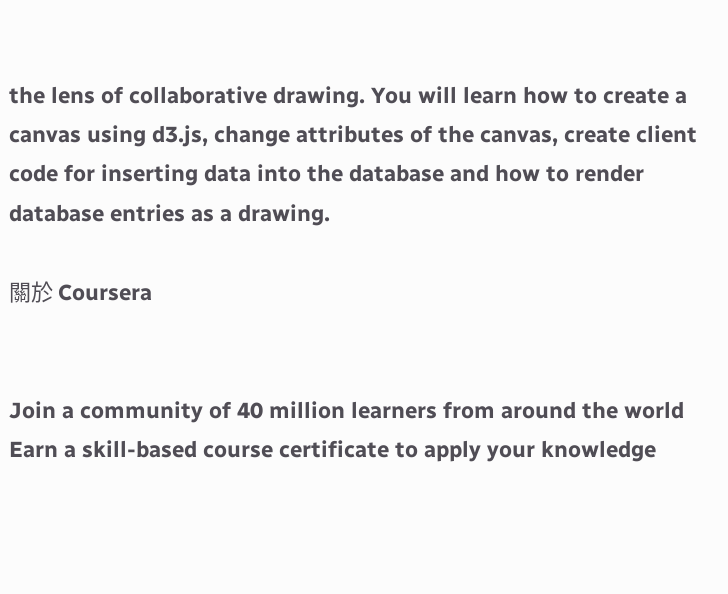the lens of collaborative drawing. You will learn how to create a canvas using d3.js, change attributes of the canvas, create client code for inserting data into the database and how to render database entries as a drawing.

關於 Coursera


Join a community of 40 million learners from around the world
Earn a skill-based course certificate to apply your knowledge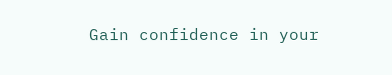Gain confidence in your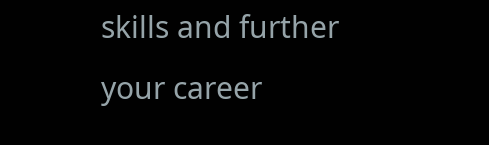skills and further your career